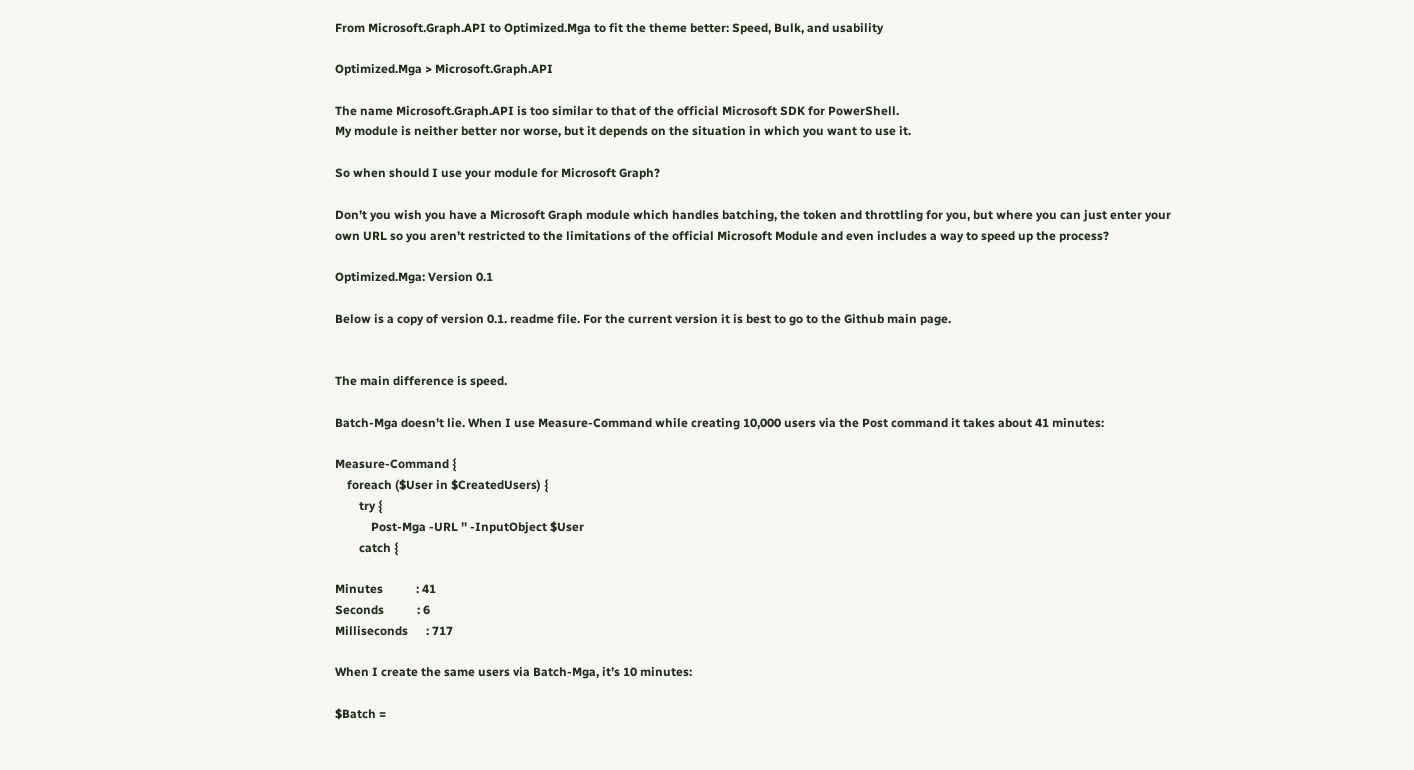From Microsoft.Graph.API to Optimized.Mga to fit the theme better: Speed, Bulk, and usability

Optimized.Mga > Microsoft.Graph.API

The name Microsoft.Graph.API is too similar to that of the official Microsoft SDK for PowerShell.
My module is neither better nor worse, but it depends on the situation in which you want to use it.

So when should I use your module for Microsoft Graph?

Don’t you wish you have a Microsoft Graph module which handles batching, the token and throttling for you, but where you can just enter your own URL so you aren’t restricted to the limitations of the official Microsoft Module and even includes a way to speed up the process?

Optimized.Mga: Version 0.1

Below is a copy of version 0.1. readme file. For the current version it is best to go to the Github main page.


The main difference is speed.

Batch-Mga doesn’t lie. When I use Measure-Command while creating 10,000 users via the Post command it takes about 41 minutes:

Measure-Command {
    foreach ($User in $CreatedUsers) {
        try {
            Post-Mga -URL '' -InputObject $User
        catch {

Minutes           : 41
Seconds           : 6
Milliseconds      : 717

When I create the same users via Batch-Mga, it’s 10 minutes:

$Batch =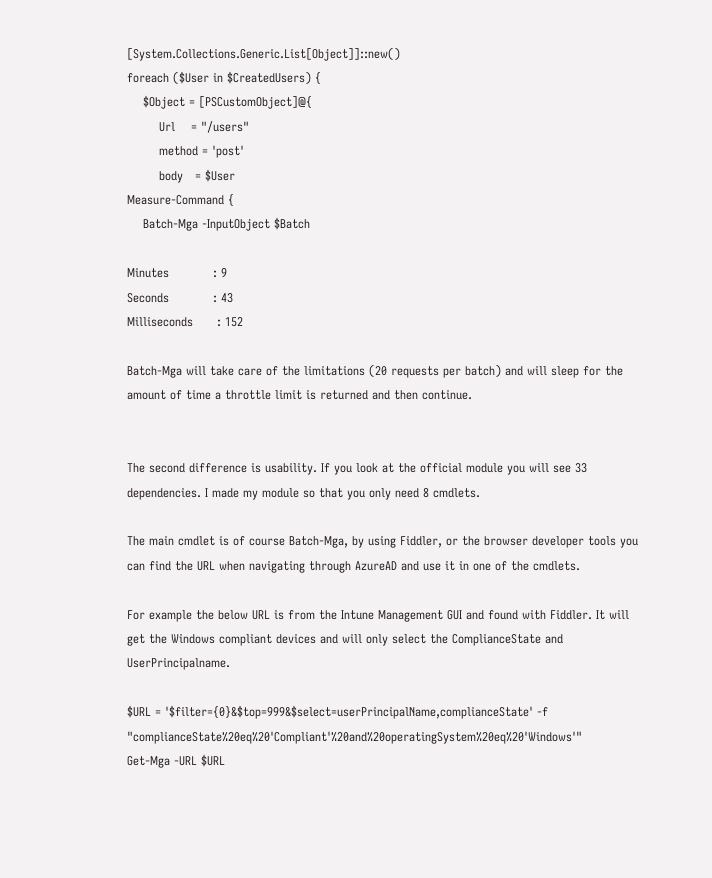[System.Collections.Generic.List[Object]]::new()
foreach ($User in $CreatedUsers) {
    $Object = [PSCustomObject]@{
        Url    = "/users"
        method = 'post'
        body   = $User
Measure-Command {
    Batch-Mga -InputObject $Batch

Minutes           : 9
Seconds           : 43
Milliseconds      : 152

Batch-Mga will take care of the limitations (20 requests per batch) and will sleep for the amount of time a throttle limit is returned and then continue.


The second difference is usability. If you look at the official module you will see 33 dependencies. I made my module so that you only need 8 cmdlets.

The main cmdlet is of course Batch-Mga, by using Fiddler, or the browser developer tools you can find the URL when navigating through AzureAD and use it in one of the cmdlets.

For example the below URL is from the Intune Management GUI and found with Fiddler. It will get the Windows compliant devices and will only select the ComplianceState and UserPrincipalname.

$URL = '$filter={0}&$top=999&$select=userPrincipalName,complianceState' -f "complianceState%20eq%20'Compliant'%20and%20operatingSystem%20eq%20'Windows'"
Get-Mga -URL $URL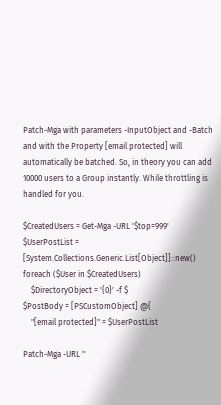Patch-Mga with parameters -InputObject and -Batch and with the Property [email protected] will automatically be batched. So, in theory you can add 10000 users to a Group instantly. While throttling is handled for you.

$CreatedUsers = Get-Mga -URL '$top=999'
$UserPostList = [System.Collections.Generic.List[Object]]::new()
foreach ($User in $CreatedUsers)
    $DirectoryObject = '{0}' -f $
$PostBody = [PSCustomObject] @{
    "[email protected]" = $UserPostList

Patch-Mga -URL ''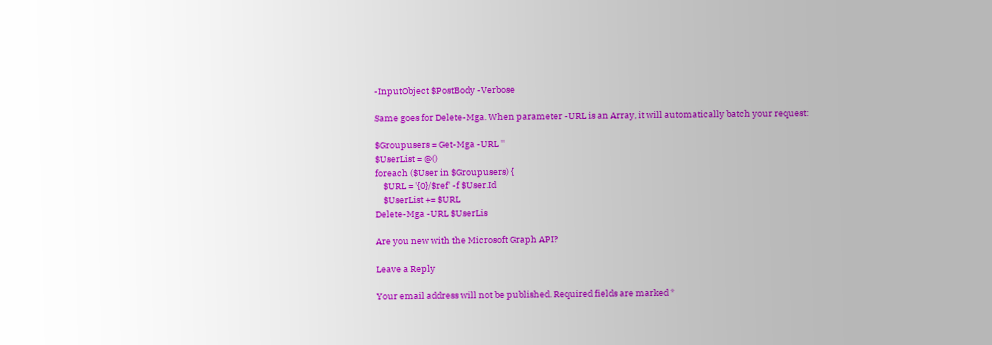-InputObject $PostBody -Verbose

Same goes for Delete-Mga. When parameter -URL is an Array, it will automatically batch your request:

$Groupusers = Get-Mga -URL ''
$UserList = @()
foreach ($User in $Groupusers) {
    $URL = '{0}/$ref' -f $User.Id
    $UserList += $URL
Delete-Mga -URL $UserLis

Are you new with the Microsoft Graph API?

Leave a Reply

Your email address will not be published. Required fields are marked *